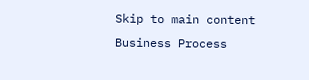Skip to main content
Business Process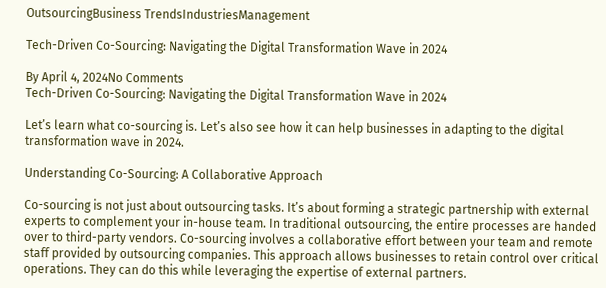OutsourcingBusiness TrendsIndustriesManagement

Tech-Driven Co-Sourcing: Navigating the Digital Transformation Wave in 2024

By April 4, 2024No Comments
Tech-Driven Co-Sourcing: Navigating the Digital Transformation Wave in 2024

Let’s learn what co-sourcing is. Let’s also see how it can help businesses in adapting to the digital transformation wave in 2024.

Understanding Co-Sourcing: A Collaborative Approach

Co-sourcing is not just about outsourcing tasks. It’s about forming a strategic partnership with external experts to complement your in-house team. In traditional outsourcing, the entire processes are handed over to third-party vendors. Co-sourcing involves a collaborative effort between your team and remote staff provided by outsourcing companies. This approach allows businesses to retain control over critical operations. They can do this while leveraging the expertise of external partners.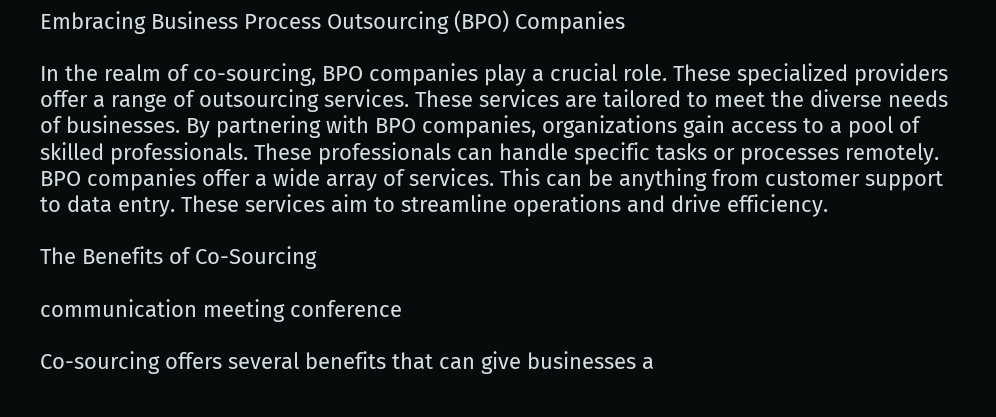Embracing Business Process Outsourcing (BPO) Companies

In the realm of co-sourcing, BPO companies play a crucial role. These specialized providers offer a range of outsourcing services. These services are tailored to meet the diverse needs of businesses. By partnering with BPO companies, organizations gain access to a pool of skilled professionals. These professionals can handle specific tasks or processes remotely. BPO companies offer a wide array of services. This can be anything from customer support to data entry. These services aim to streamline operations and drive efficiency.

The Benefits of Co-Sourcing

communication meeting conference

Co-sourcing offers several benefits that can give businesses a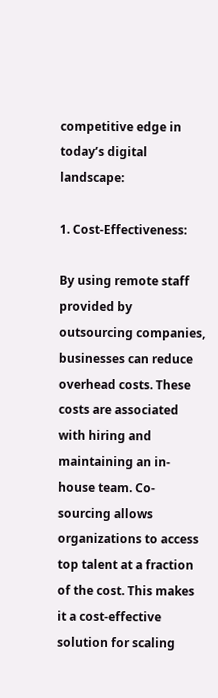competitive edge in today’s digital landscape:

1. Cost-Effectiveness:

By using remote staff provided by outsourcing companies, businesses can reduce overhead costs. These costs are associated with hiring and maintaining an in-house team. Co-sourcing allows organizations to access top talent at a fraction of the cost. This makes it a cost-effective solution for scaling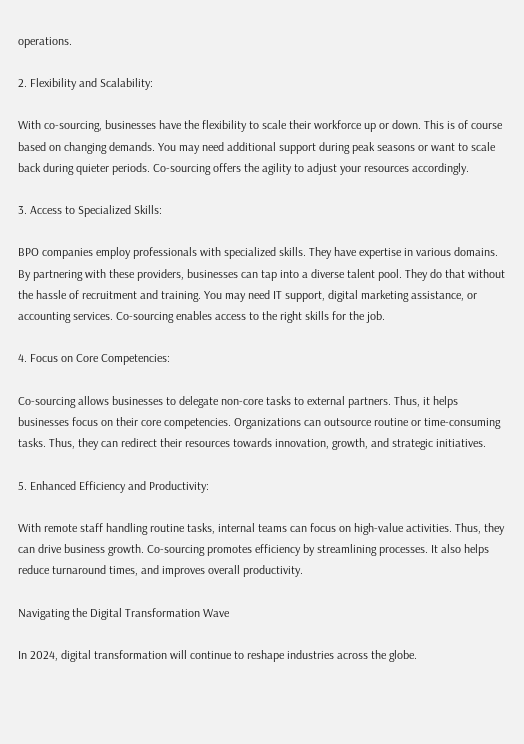operations.

2. Flexibility and Scalability:

With co-sourcing, businesses have the flexibility to scale their workforce up or down. This is of course based on changing demands. You may need additional support during peak seasons or want to scale back during quieter periods. Co-sourcing offers the agility to adjust your resources accordingly.

3. Access to Specialized Skills:

BPO companies employ professionals with specialized skills. They have expertise in various domains. By partnering with these providers, businesses can tap into a diverse talent pool. They do that without the hassle of recruitment and training. You may need IT support, digital marketing assistance, or accounting services. Co-sourcing enables access to the right skills for the job.

4. Focus on Core Competencies:

Co-sourcing allows businesses to delegate non-core tasks to external partners. Thus, it helps businesses focus on their core competencies. Organizations can outsource routine or time-consuming tasks. Thus, they can redirect their resources towards innovation, growth, and strategic initiatives.

5. Enhanced Efficiency and Productivity:

With remote staff handling routine tasks, internal teams can focus on high-value activities. Thus, they can drive business growth. Co-sourcing promotes efficiency by streamlining processes. It also helps reduce turnaround times, and improves overall productivity.

Navigating the Digital Transformation Wave

In 2024, digital transformation will continue to reshape industries across the globe.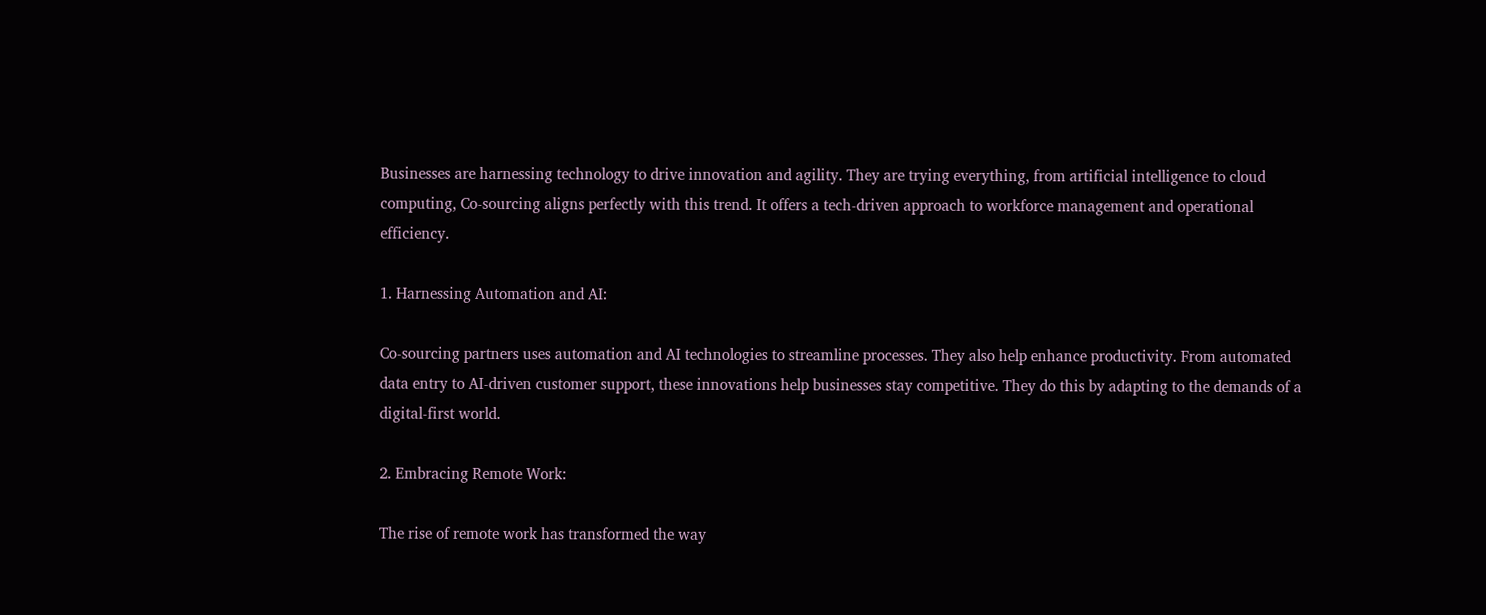Businesses are harnessing technology to drive innovation and agility. They are trying everything, from artificial intelligence to cloud computing, Co-sourcing aligns perfectly with this trend. It offers a tech-driven approach to workforce management and operational efficiency.

1. Harnessing Automation and AI:

Co-sourcing partners uses automation and AI technologies to streamline processes. They also help enhance productivity. From automated data entry to AI-driven customer support, these innovations help businesses stay competitive. They do this by adapting to the demands of a digital-first world.

2. Embracing Remote Work:

The rise of remote work has transformed the way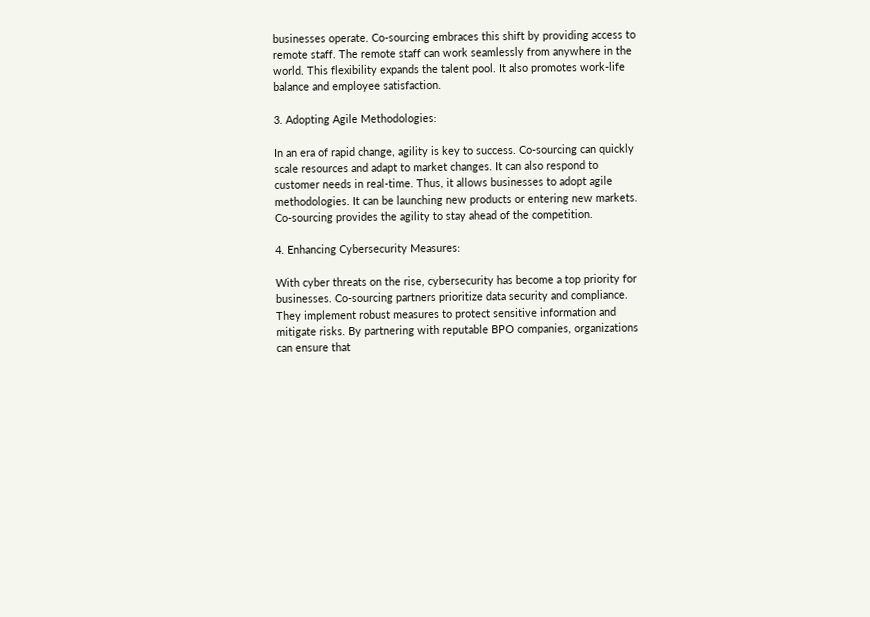businesses operate. Co-sourcing embraces this shift by providing access to remote staff. The remote staff can work seamlessly from anywhere in the world. This flexibility expands the talent pool. It also promotes work-life balance and employee satisfaction.

3. Adopting Agile Methodologies:

In an era of rapid change, agility is key to success. Co-sourcing can quickly scale resources and adapt to market changes. It can also respond to customer needs in real-time. Thus, it allows businesses to adopt agile methodologies. It can be launching new products or entering new markets. Co-sourcing provides the agility to stay ahead of the competition.

4. Enhancing Cybersecurity Measures:

With cyber threats on the rise, cybersecurity has become a top priority for businesses. Co-sourcing partners prioritize data security and compliance. They implement robust measures to protect sensitive information and mitigate risks. By partnering with reputable BPO companies, organizations can ensure that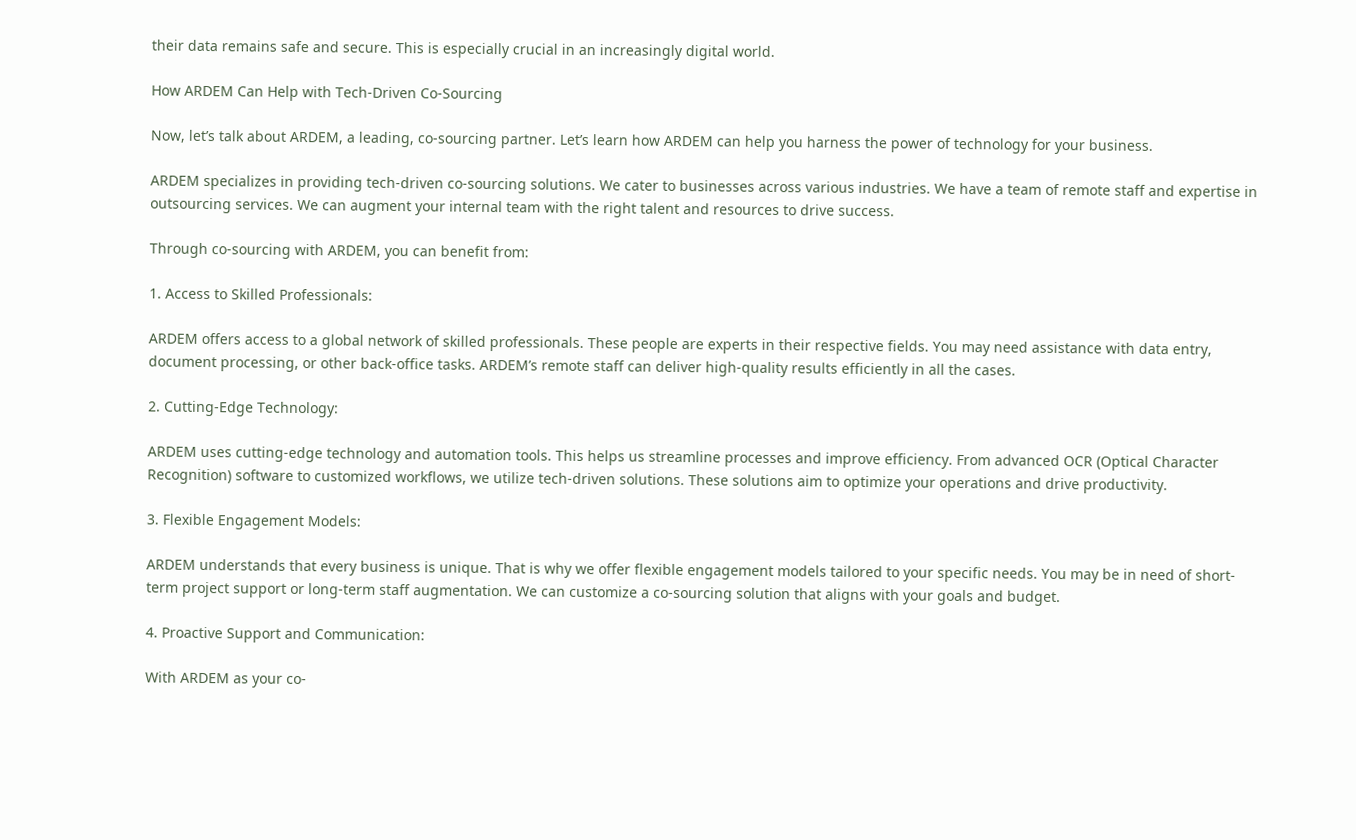their data remains safe and secure. This is especially crucial in an increasingly digital world.

How ARDEM Can Help with Tech-Driven Co-Sourcing

Now, let’s talk about ARDEM, a leading, co-sourcing partner. Let’s learn how ARDEM can help you harness the power of technology for your business.

ARDEM specializes in providing tech-driven co-sourcing solutions. We cater to businesses across various industries. We have a team of remote staff and expertise in outsourcing services. We can augment your internal team with the right talent and resources to drive success.

Through co-sourcing with ARDEM, you can benefit from:

1. Access to Skilled Professionals:

ARDEM offers access to a global network of skilled professionals. These people are experts in their respective fields. You may need assistance with data entry, document processing, or other back-office tasks. ARDEM’s remote staff can deliver high-quality results efficiently in all the cases.

2. Cutting-Edge Technology:

ARDEM uses cutting-edge technology and automation tools. This helps us streamline processes and improve efficiency. From advanced OCR (Optical Character Recognition) software to customized workflows, we utilize tech-driven solutions. These solutions aim to optimize your operations and drive productivity.

3. Flexible Engagement Models:

ARDEM understands that every business is unique. That is why we offer flexible engagement models tailored to your specific needs. You may be in need of short-term project support or long-term staff augmentation. We can customize a co-sourcing solution that aligns with your goals and budget.

4. Proactive Support and Communication:

With ARDEM as your co-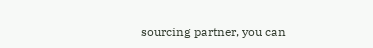sourcing partner, you can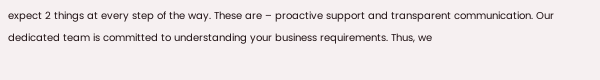expect 2 things at every step of the way. These are – proactive support and transparent communication. Our dedicated team is committed to understanding your business requirements. Thus, we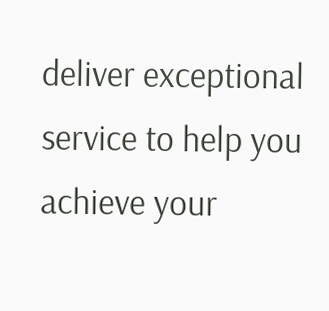deliver exceptional service to help you achieve your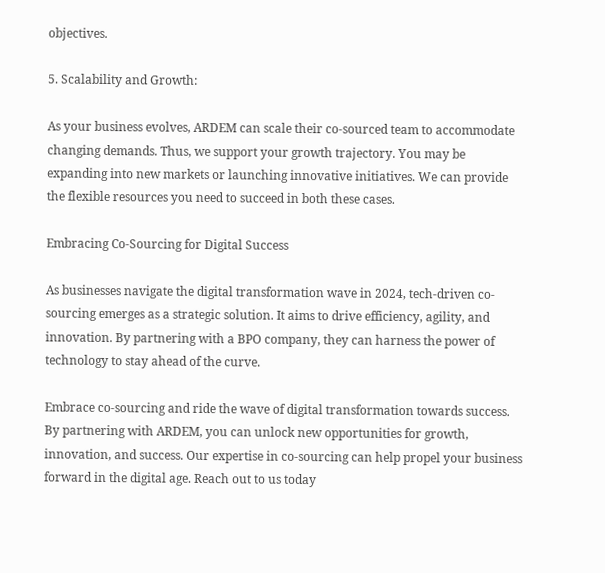objectives.

5. Scalability and Growth:

As your business evolves, ARDEM can scale their co-sourced team to accommodate changing demands. Thus, we support your growth trajectory. You may be expanding into new markets or launching innovative initiatives. We can provide the flexible resources you need to succeed in both these cases.

Embracing Co-Sourcing for Digital Success

As businesses navigate the digital transformation wave in 2024, tech-driven co-sourcing emerges as a strategic solution. It aims to drive efficiency, agility, and innovation. By partnering with a BPO company, they can harness the power of technology to stay ahead of the curve.

Embrace co-sourcing and ride the wave of digital transformation towards success. By partnering with ARDEM, you can unlock new opportunities for growth, innovation, and success. Our expertise in co-sourcing can help propel your business forward in the digital age. Reach out to us today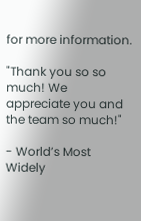for more information.

"Thank you so so much! We appreciate you and the team so much!"

- World’s Most Widely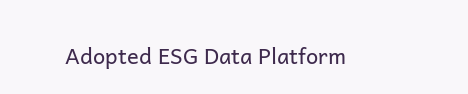Adopted ESG Data Platform